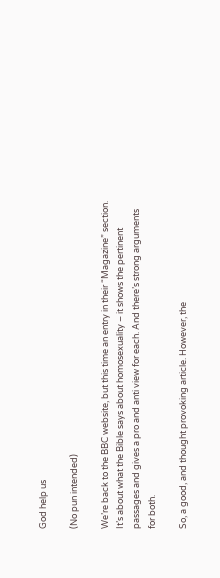God help us

(No pun intended)

We’re back to the BBC website, but this time an entry in their “Magazine” section. It’s about what the Bible says about homosexuality – it shows the pertinent passages and gives a pro and anti view for each. And there’s strong arguments for both.

So, a good, and thought provoking article. However, the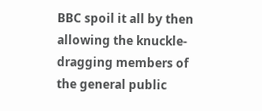BBC spoil it all by then allowing the knuckle-dragging members of the general public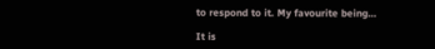to respond to it. My favourite being…

It is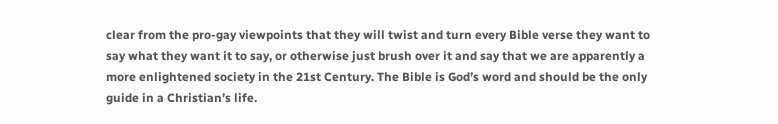clear from the pro-gay viewpoints that they will twist and turn every Bible verse they want to say what they want it to say, or otherwise just brush over it and say that we are apparently a more enlightened society in the 21st Century. The Bible is God’s word and should be the only guide in a Christian’s life.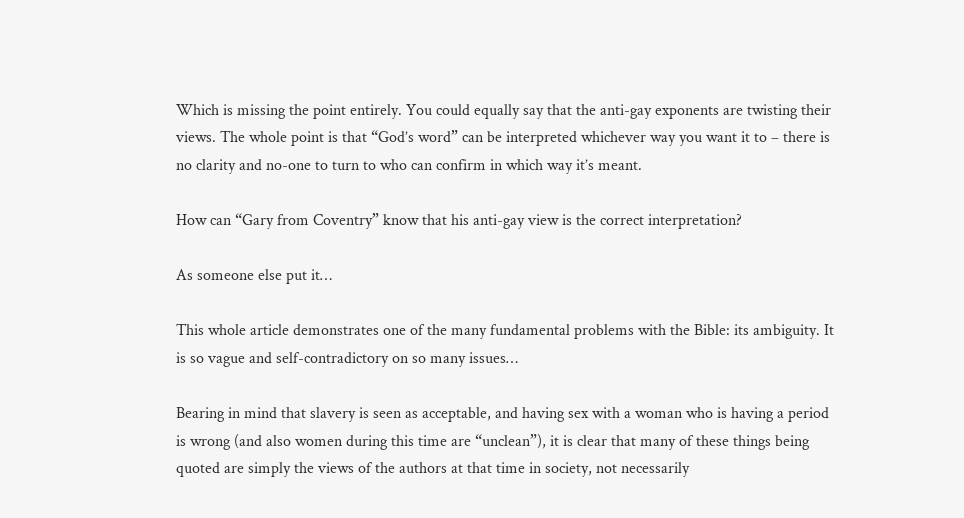Which is missing the point entirely. You could equally say that the anti-gay exponents are twisting their views. The whole point is that “God’s word” can be interpreted whichever way you want it to – there is no clarity and no-one to turn to who can confirm in which way it’s meant.

How can “Gary from Coventry” know that his anti-gay view is the correct interpretation?

As someone else put it…

This whole article demonstrates one of the many fundamental problems with the Bible: its ambiguity. It is so vague and self-contradictory on so many issues…

Bearing in mind that slavery is seen as acceptable, and having sex with a woman who is having a period is wrong (and also women during this time are “unclean”), it is clear that many of these things being quoted are simply the views of the authors at that time in society, not necessarily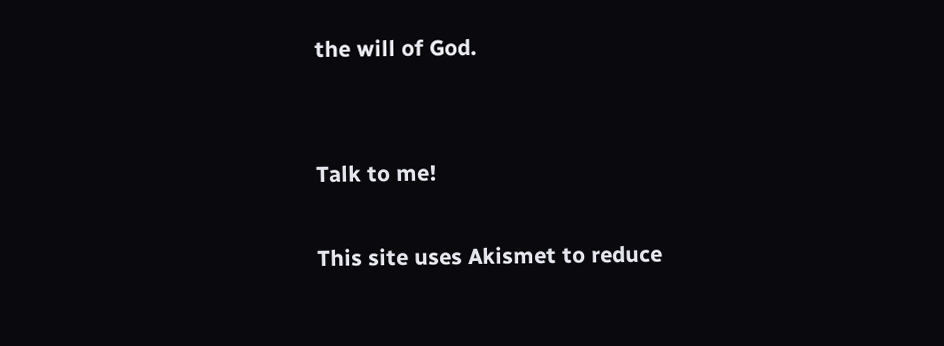the will of God.


Talk to me!

This site uses Akismet to reduce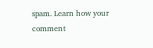spam. Learn how your comment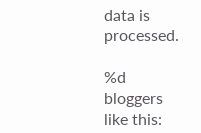data is processed.

%d bloggers like this: